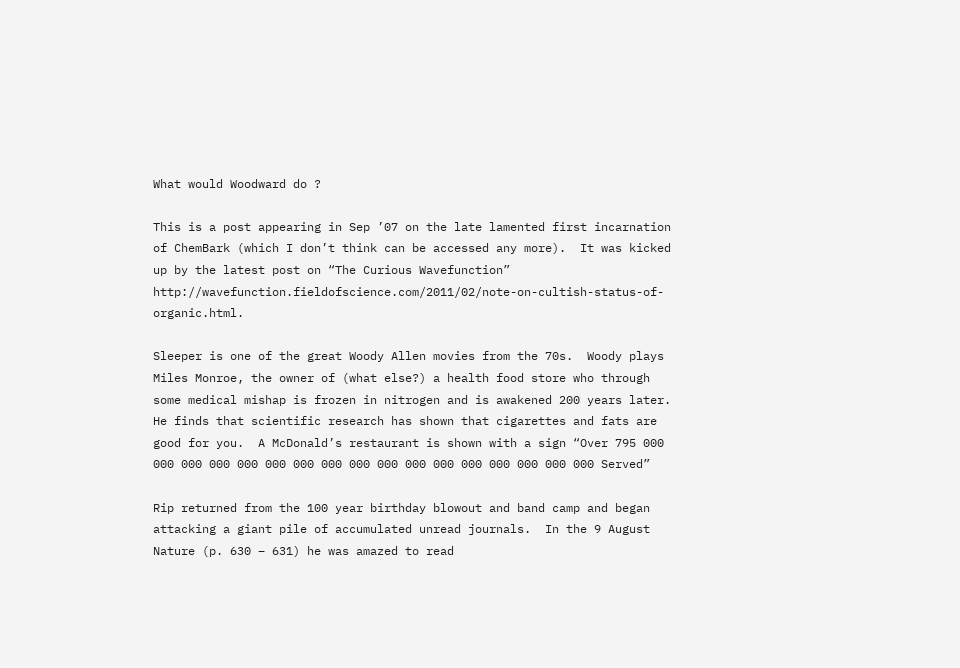What would Woodward do ?

This is a post appearing in Sep ’07 on the late lamented first incarnation of ChemBark (which I don’t think can be accessed any more).  It was kicked up by the latest post on “The Curious Wavefunction”  http://wavefunction.fieldofscience.com/2011/02/note-on-cultish-status-of-organic.html.

Sleeper is one of the great Woody Allen movies from the 70s.  Woody plays Miles Monroe, the owner of (what else?) a health food store who through some medical mishap is frozen in nitrogen and is awakened 200 years later.  He finds that scientific research has shown that cigarettes and fats are good for you.  A McDonald’s restaurant is shown with a sign “Over 795 000 000 000 000 000 000 000 000 000 000 000 000 000 000 000 000 000 Served”

Rip returned from the 100 year birthday blowout and band camp and began attacking a giant pile of accumulated unread journals.  In the 9 August Nature (p. 630 – 631) he was amazed to read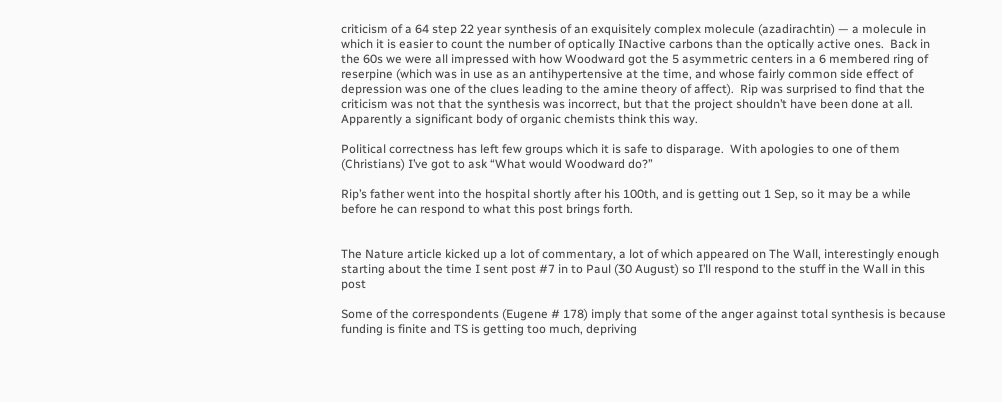criticism of a 64 step 22 year synthesis of an exquisitely complex molecule (azadirachtin) — a molecule in which it is easier to count the number of optically INactive carbons than the optically active ones.  Back in the 60s we were all impressed with how Woodward got the 5 asymmetric centers in a 6 membered ring of reserpine (which was in use as an antihypertensive at the time, and whose fairly common side effect of depression was one of the clues leading to the amine theory of affect).  Rip was surprised to find that the criticism was not that the synthesis was incorrect, but that the project shouldn’t have been done at all.  Apparently a significant body of organic chemists think this way.

Political correctness has left few groups which it is safe to disparage.  With apologies to one of them (Christians) I’ve got to ask “What would Woodward do?”

Rip’s father went into the hospital shortly after his 100th, and is getting out 1 Sep, so it may be a while before he can respond to what this post brings forth.


The Nature article kicked up a lot of commentary, a lot of which appeared on The Wall, interestingly enough starting about the time I sent post #7 in to Paul (30 August) so I’ll respond to the stuff in the Wall in this post

Some of the correspondents (Eugene # 178) imply that some of the anger against total synthesis is because funding is finite and TS is getting too much, depriving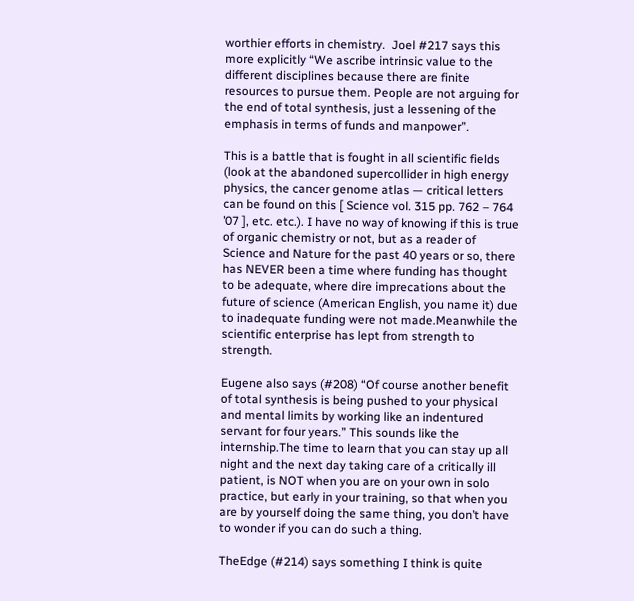worthier efforts in chemistry.  Joel #217 says this more explicitly “We ascribe intrinsic value to the different disciplines because there are finite resources to pursue them. People are not arguing for the end of total synthesis, just a lessening of the emphasis in terms of funds and manpower”.

This is a battle that is fought in all scientific fields (look at the abandoned supercollider in high energy physics, the cancer genome atlas — critical letters can be found on this [ Science vol. 315 pp. 762 – 764 ’07 ], etc. etc.). I have no way of knowing if this is true of organic chemistry or not, but as a reader of Science and Nature for the past 40 years or so, there has NEVER been a time where funding has thought to be adequate, where dire imprecations about the future of science (American English, you name it) due to inadequate funding were not made.Meanwhile the scientific enterprise has lept from strength to strength.

Eugene also says (#208) “Of course another benefit of total synthesis is being pushed to your physical and mental limits by working like an indentured servant for four years.” This sounds like the internship.The time to learn that you can stay up all night and the next day taking care of a critically ill patient, is NOT when you are on your own in solo practice, but early in your training, so that when you are by yourself doing the same thing, you don’t have to wonder if you can do such a thing.

TheEdge (#214) says something I think is quite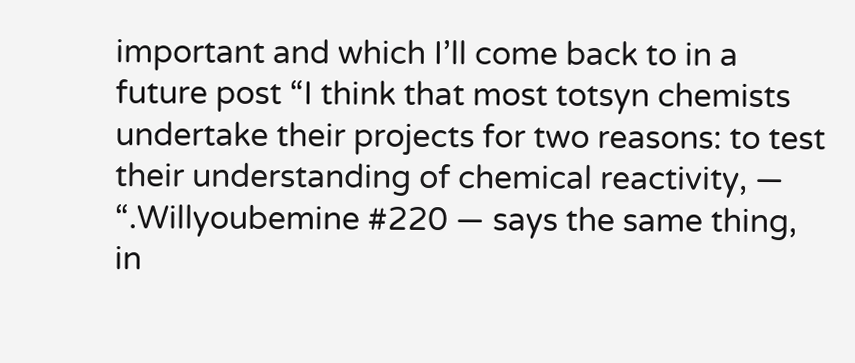important and which I’ll come back to in a future post “I think that most totsyn chemists undertake their projects for two reasons: to test their understanding of chemical reactivity, — “.Willyoubemine #220 — says the same thing, in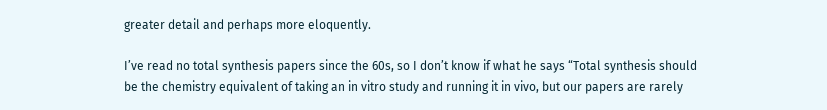greater detail and perhaps more eloquently.

I’ve read no total synthesis papers since the 60s, so I don’t know if what he says “Total synthesis should be the chemistry equivalent of taking an in vitro study and running it in vivo, but our papers are rarely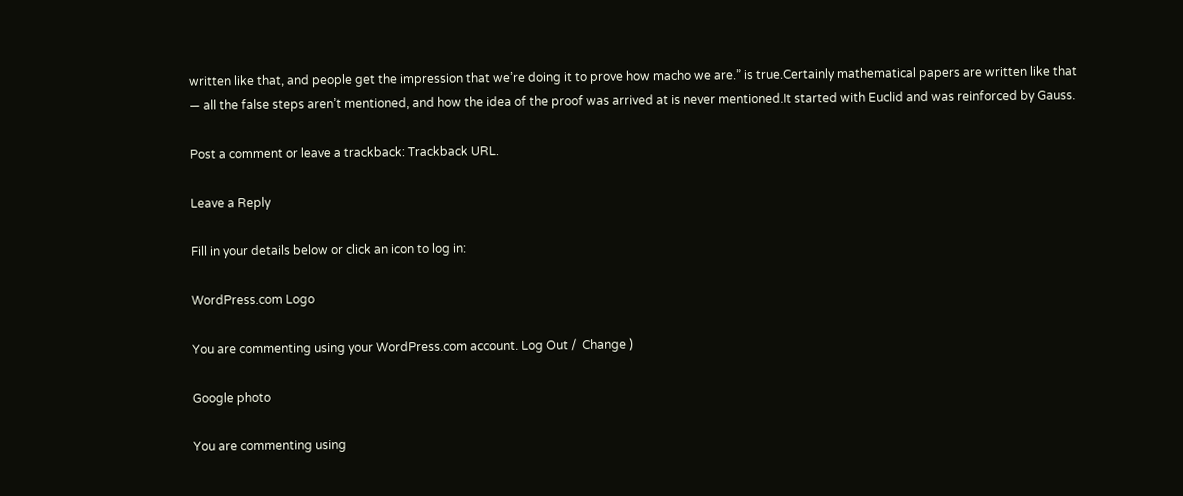written like that, and people get the impression that we’re doing it to prove how macho we are.” is true.Certainly mathematical papers are written like that — all the false steps aren’t mentioned, and how the idea of the proof was arrived at is never mentioned.It started with Euclid and was reinforced by Gauss.

Post a comment or leave a trackback: Trackback URL.

Leave a Reply

Fill in your details below or click an icon to log in:

WordPress.com Logo

You are commenting using your WordPress.com account. Log Out /  Change )

Google photo

You are commenting using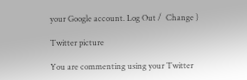your Google account. Log Out /  Change )

Twitter picture

You are commenting using your Twitter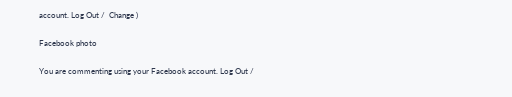account. Log Out /  Change )

Facebook photo

You are commenting using your Facebook account. Log Out /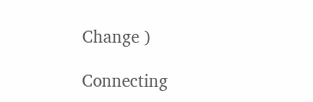Change )

Connecting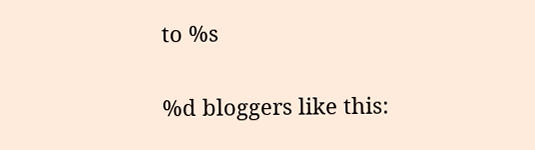to %s

%d bloggers like this: